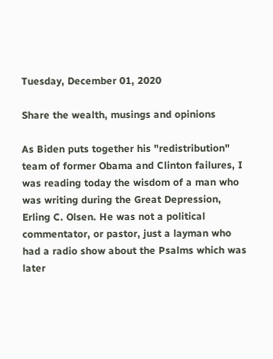Tuesday, December 01, 2020

Share the wealth, musings and opinions

As Biden puts together his "redistribution" team of former Obama and Clinton failures, I was reading today the wisdom of a man who was writing during the Great Depression, Erling C. Olsen. He was not a political commentator, or pastor, just a layman who had a radio show about the Psalms which was later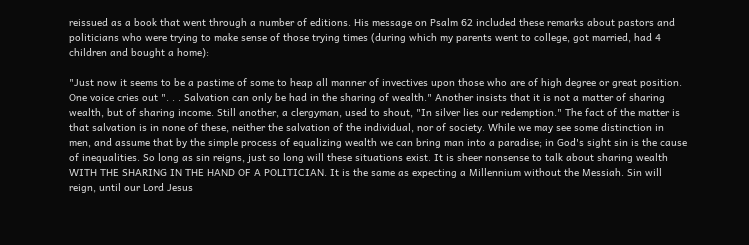reissued as a book that went through a number of editions. His message on Psalm 62 included these remarks about pastors and politicians who were trying to make sense of those trying times (during which my parents went to college, got married, had 4 children and bought a home):

"Just now it seems to be a pastime of some to heap all manner of invectives upon those who are of high degree or great position. One voice cries out ". . . Salvation can only be had in the sharing of wealth." Another insists that it is not a matter of sharing wealth, but of sharing income. Still another, a clergyman, used to shout, "In silver lies our redemption." The fact of the matter is that salvation is in none of these, neither the salvation of the individual, nor of society. While we may see some distinction in men, and assume that by the simple process of equalizing wealth we can bring man into a paradise; in God's sight sin is the cause of inequalities. So long as sin reigns, just so long will these situations exist. It is sheer nonsense to talk about sharing wealth WITH THE SHARING IN THE HAND OF A POLITICIAN. It is the same as expecting a Millennium without the Messiah. Sin will reign, until our Lord Jesus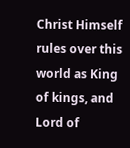Christ Himself rules over this world as King of kings, and Lord of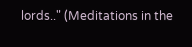lords.." (Meditations in the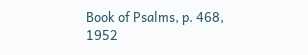Book of Psalms, p. 468, 1952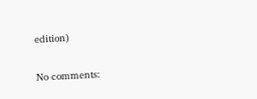edition)

No comments: